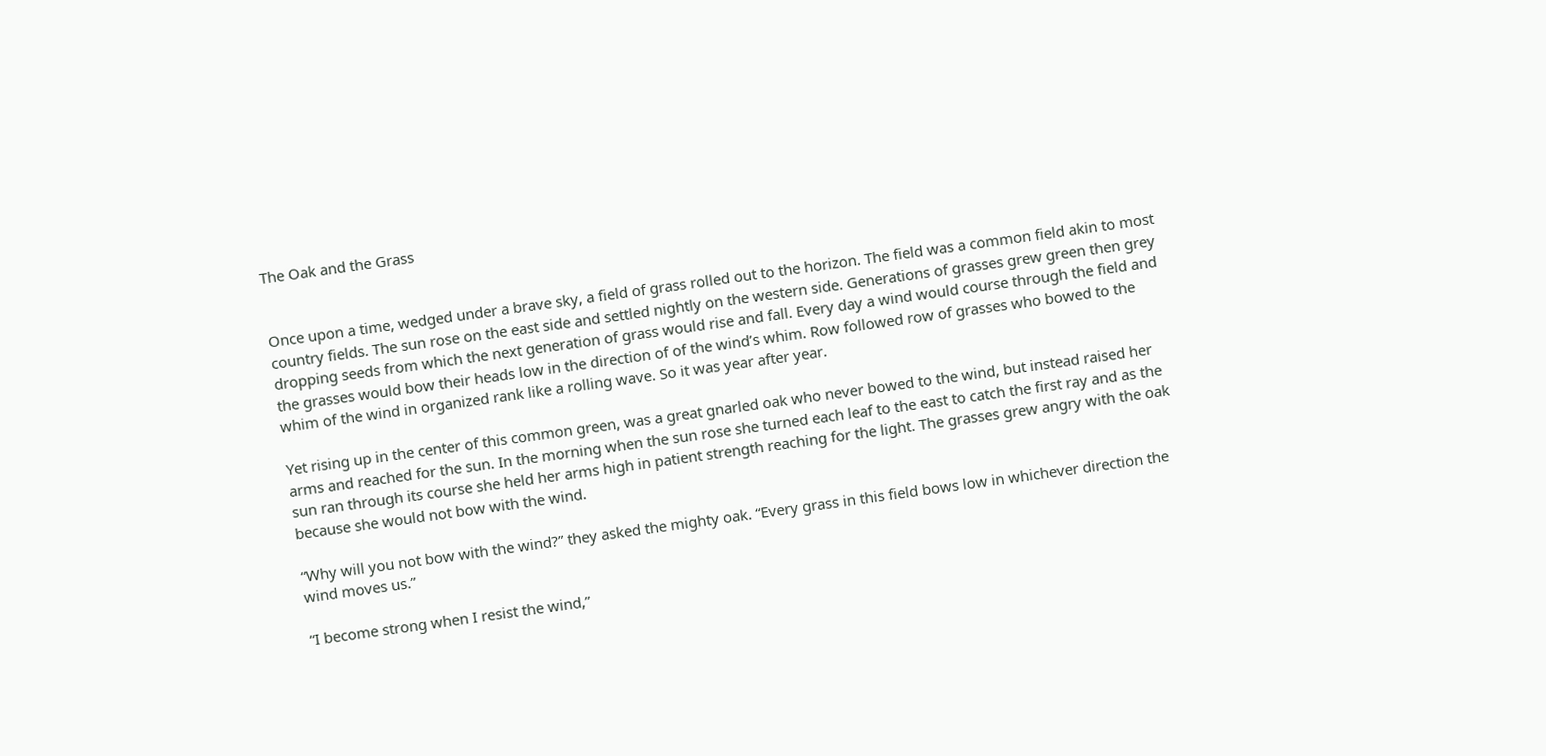The Oak and the Grass


Once upon a time, wedged under a brave sky, a field of grass rolled out to the horizon. The field was a common field akin to most country fields. The sun rose on the east side and settled nightly on the western side. Generations of grasses grew green then grey dropping seeds from which the next generation of grass would rise and fall. Every day a wind would course through the field and the grasses would bow their heads low in the direction of of the wind’s whim. Row followed row of grasses who bowed to the whim of the wind in organized rank like a rolling wave. So it was year after year.

Yet rising up in the center of this common green, was a great gnarled oak who never bowed to the wind, but instead raised her arms and reached for the sun. In the morning when the sun rose she turned each leaf to the east to catch the first ray and as the sun ran through its course she held her arms high in patient strength reaching for the light. The grasses grew angry with the oak because she would not bow with the wind.

“Why will you not bow with the wind?” they asked the mighty oak. “Every grass in this field bows low in whichever direction the wind moves us.”

“I become strong when I resist the wind,”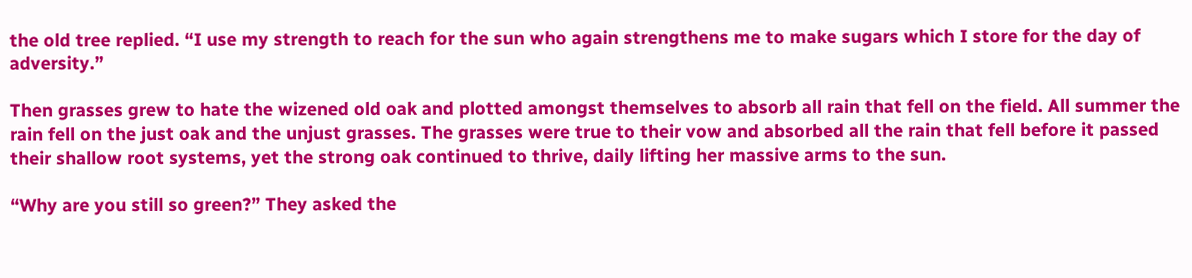the old tree replied. “I use my strength to reach for the sun who again strengthens me to make sugars which I store for the day of adversity.”

Then grasses grew to hate the wizened old oak and plotted amongst themselves to absorb all rain that fell on the field. All summer the rain fell on the just oak and the unjust grasses. The grasses were true to their vow and absorbed all the rain that fell before it passed their shallow root systems, yet the strong oak continued to thrive, daily lifting her massive arms to the sun.

“Why are you still so green?” They asked the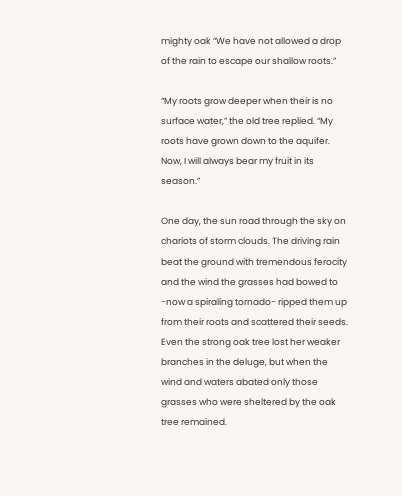mighty oak “We have not allowed a drop of the rain to escape our shallow roots.”

“My roots grow deeper when their is no surface water,” the old tree replied. “My roots have grown down to the aquifer. Now, I will always bear my fruit in its season.”

One day, the sun road through the sky on chariots of storm clouds. The driving rain beat the ground with tremendous ferocity and the wind the grasses had bowed to -now a spiraling tornado- ripped them up from their roots and scattered their seeds. Even the strong oak tree lost her weaker branches in the deluge, but when the wind and waters abated only those grasses who were sheltered by the oak tree remained.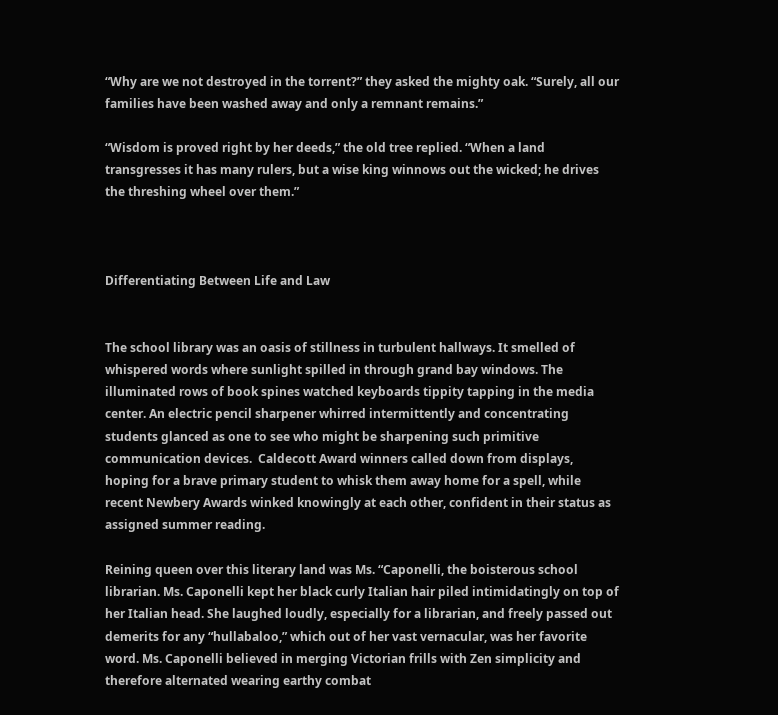“Why are we not destroyed in the torrent?” they asked the mighty oak. “Surely, all our families have been washed away and only a remnant remains.”

“Wisdom is proved right by her deeds,” the old tree replied. “When a land transgresses it has many rulers, but a wise king winnows out the wicked; he drives the threshing wheel over them.”



Differentiating Between Life and Law


The school library was an oasis of stillness in turbulent hallways. It smelled of whispered words where sunlight spilled in through grand bay windows. The illuminated rows of book spines watched keyboards tippity tapping in the media center. An electric pencil sharpener whirred intermittently and concentrating students glanced as one to see who might be sharpening such primitive communication devices.  Caldecott Award winners called down from displays, hoping for a brave primary student to whisk them away home for a spell, while recent Newbery Awards winked knowingly at each other, confident in their status as assigned summer reading.

Reining queen over this literary land was Ms. “Caponelli, the boisterous school librarian. Ms. Caponelli kept her black curly Italian hair piled intimidatingly on top of her Italian head. She laughed loudly, especially for a librarian, and freely passed out demerits for any “hullabaloo,” which out of her vast vernacular, was her favorite word. Ms. Caponelli believed in merging Victorian frills with Zen simplicity and therefore alternated wearing earthy combat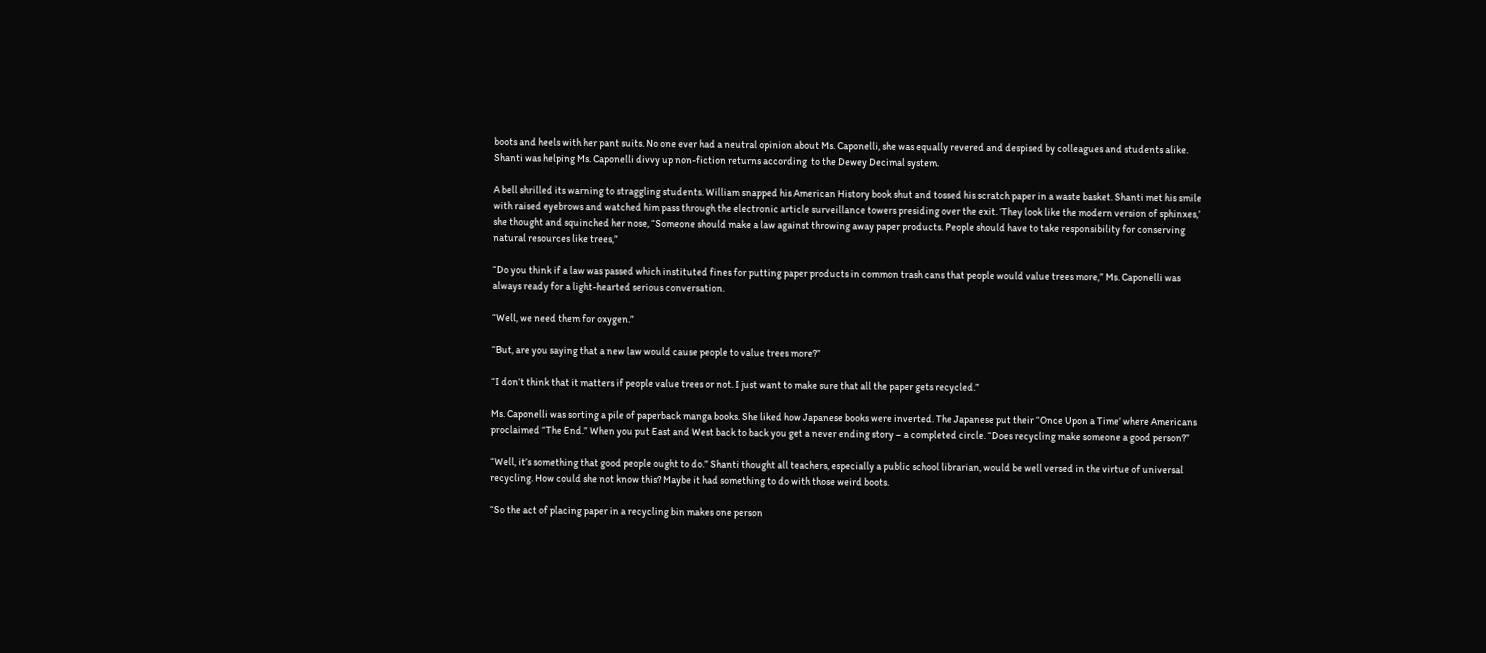boots and heels with her pant suits. No one ever had a neutral opinion about Ms. Caponelli, she was equally revered and despised by colleagues and students alike. Shanti was helping Ms. Caponelli divvy up non-fiction returns according  to the Dewey Decimal system.

A bell shrilled its warning to straggling students. William snapped his American History book shut and tossed his scratch paper in a waste basket. Shanti met his smile with raised eyebrows and watched him pass through the electronic article surveillance towers presiding over the exit. ‘They look like the modern version of sphinxes,’ she thought and squinched her nose, “Someone should make a law against throwing away paper products. People should have to take responsibility for conserving natural resources like trees,”

“Do you think if a law was passed which instituted fines for putting paper products in common trash cans that people would value trees more,” Ms. Caponelli was always ready for a light-hearted serious conversation.

“Well, we need them for oxygen.”

“But, are you saying that a new law would cause people to value trees more?”

“I don’t think that it matters if people value trees or not. I just want to make sure that all the paper gets recycled.”

Ms. Caponelli was sorting a pile of paperback manga books. She liked how Japanese books were inverted. The Japanese put their “Once Upon a Time’ where Americans proclaimed “The End.” When you put East and West back to back you get a never ending story – a completed circle. “Does recycling make someone a good person?”

“Well, it’s something that good people ought to do.” Shanti thought all teachers, especially a public school librarian, would be well versed in the virtue of universal recycling. How could she not know this? Maybe it had something to do with those weird boots.

“So the act of placing paper in a recycling bin makes one person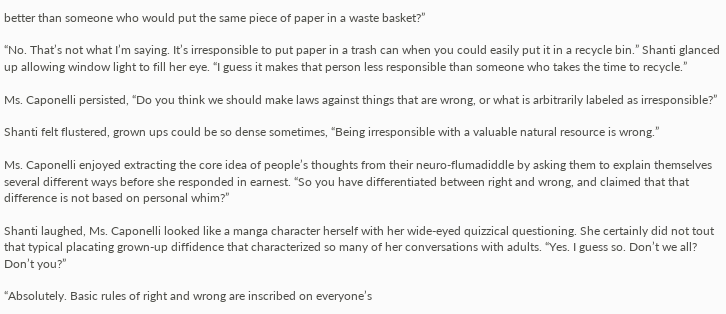better than someone who would put the same piece of paper in a waste basket?”

“No. That’s not what I’m saying. It’s irresponsible to put paper in a trash can when you could easily put it in a recycle bin.” Shanti glanced up allowing window light to fill her eye. “I guess it makes that person less responsible than someone who takes the time to recycle.”

Ms. Caponelli persisted, “Do you think we should make laws against things that are wrong, or what is arbitrarily labeled as irresponsible?”

Shanti felt flustered, grown ups could be so dense sometimes, “Being irresponsible with a valuable natural resource is wrong.”

Ms. Caponelli enjoyed extracting the core idea of people’s thoughts from their neuro-flumadiddle by asking them to explain themselves several different ways before she responded in earnest. “So you have differentiated between right and wrong, and claimed that that difference is not based on personal whim?”

Shanti laughed, Ms. Caponelli looked like a manga character herself with her wide-eyed quizzical questioning. She certainly did not tout that typical placating grown-up diffidence that characterized so many of her conversations with adults. “Yes. I guess so. Don’t we all? Don’t you?”

“Absolutely. Basic rules of right and wrong are inscribed on everyone’s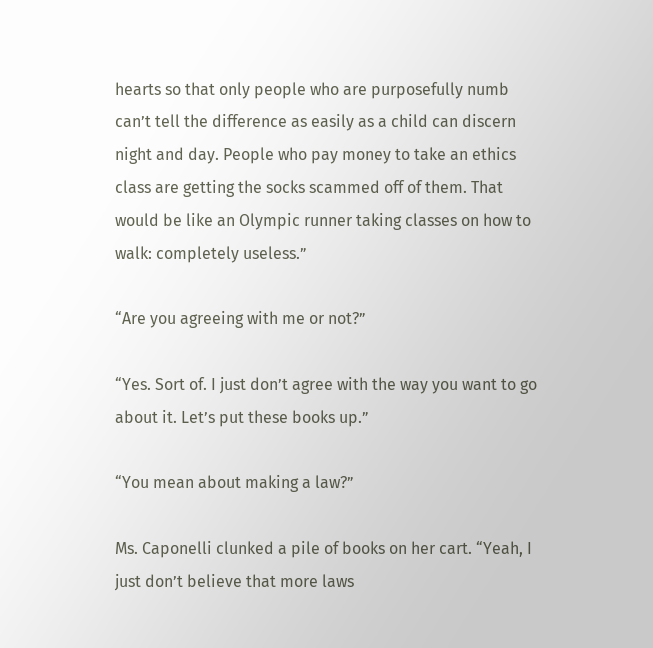hearts so that only people who are purposefully numb can’t tell the difference as easily as a child can discern night and day. People who pay money to take an ethics class are getting the socks scammed off of them. That would be like an Olympic runner taking classes on how to walk: completely useless.”

“Are you agreeing with me or not?”

“Yes. Sort of. I just don’t agree with the way you want to go about it. Let’s put these books up.”

“You mean about making a law?”

Ms. Caponelli clunked a pile of books on her cart. “Yeah, I just don’t believe that more laws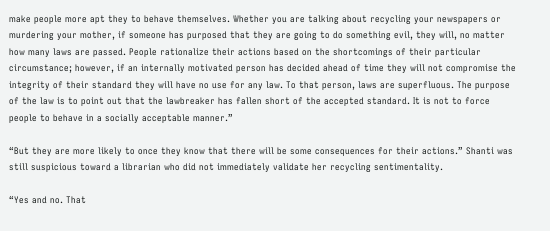make people more apt they to behave themselves. Whether you are talking about recycling your newspapers or murdering your mother, if someone has purposed that they are going to do something evil, they will, no matter how many laws are passed. People rationalize their actions based on the shortcomings of their particular circumstance; however, if an internally motivated person has decided ahead of time they will not compromise the integrity of their standard they will have no use for any law. To that person, laws are superfluous. The purpose of the law is to point out that the lawbreaker has fallen short of the accepted standard. It is not to force people to behave in a socially acceptable manner.”

“But they are more likely to once they know that there will be some consequences for their actions.” Shanti was still suspicious toward a librarian who did not immediately validate her recycling sentimentality.

“Yes and no. That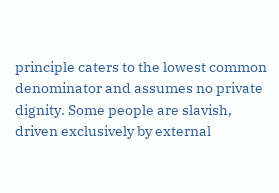principle caters to the lowest common denominator and assumes no private dignity. Some people are slavish, driven exclusively by external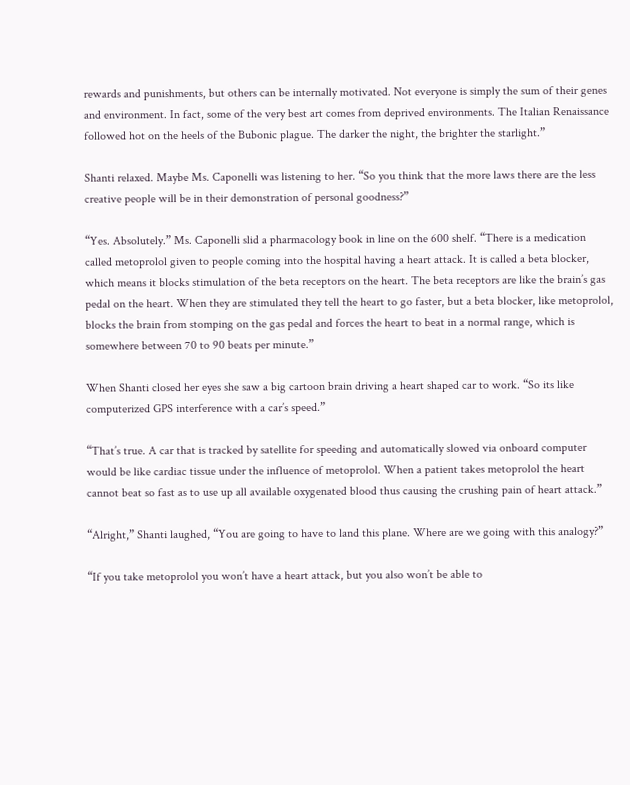rewards and punishments, but others can be internally motivated. Not everyone is simply the sum of their genes and environment. In fact, some of the very best art comes from deprived environments. The Italian Renaissance followed hot on the heels of the Bubonic plague. The darker the night, the brighter the starlight.”

Shanti relaxed. Maybe Ms. Caponelli was listening to her. “So you think that the more laws there are the less creative people will be in their demonstration of personal goodness?”

“Yes. Absolutely.” Ms. Caponelli slid a pharmacology book in line on the 600 shelf. “There is a medication called metoprolol given to people coming into the hospital having a heart attack. It is called a beta blocker, which means it blocks stimulation of the beta receptors on the heart. The beta receptors are like the brain’s gas pedal on the heart. When they are stimulated they tell the heart to go faster, but a beta blocker, like metoprolol, blocks the brain from stomping on the gas pedal and forces the heart to beat in a normal range, which is somewhere between 70 to 90 beats per minute.”

When Shanti closed her eyes she saw a big cartoon brain driving a heart shaped car to work. “So its like computerized GPS interference with a car’s speed.”

“That’s true. A car that is tracked by satellite for speeding and automatically slowed via onboard computer would be like cardiac tissue under the influence of metoprolol. When a patient takes metoprolol the heart cannot beat so fast as to use up all available oxygenated blood thus causing the crushing pain of heart attack.”

“Alright,” Shanti laughed, “You are going to have to land this plane. Where are we going with this analogy?”

“If you take metoprolol you won’t have a heart attack, but you also won’t be able to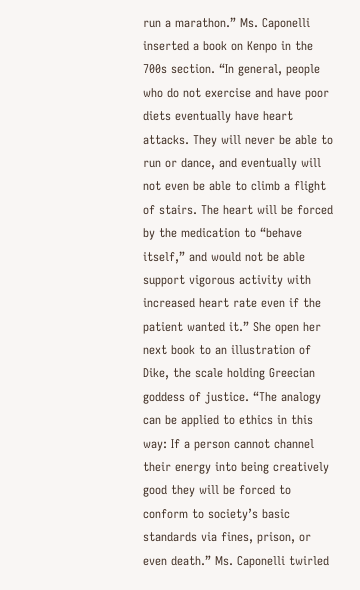run a marathon.” Ms. Caponelli inserted a book on Kenpo in the 700s section. “In general, people who do not exercise and have poor diets eventually have heart attacks. They will never be able to run or dance, and eventually will not even be able to climb a flight of stairs. The heart will be forced by the medication to “behave itself,” and would not be able support vigorous activity with increased heart rate even if the patient wanted it.” She open her next book to an illustration of Dike, the scale holding Greecian goddess of justice. “The analogy can be applied to ethics in this way: If a person cannot channel their energy into being creatively good they will be forced to conform to society’s basic standards via fines, prison, or even death.” Ms. Caponelli twirled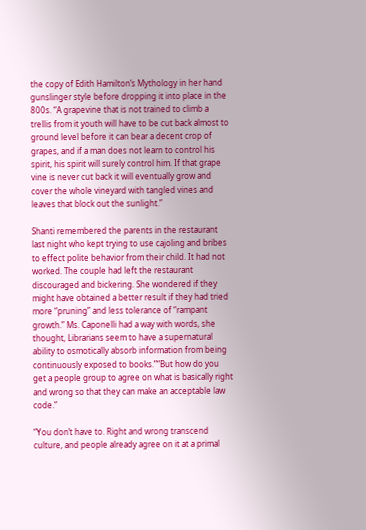the copy of Edith Hamilton’s Mythology in her hand gunslinger style before dropping it into place in the 800s. “A grapevine that is not trained to climb a trellis from it youth will have to be cut back almost to ground level before it can bear a decent crop of grapes, and if a man does not learn to control his spirit, his spirit will surely control him. If that grape vine is never cut back it will eventually grow and cover the whole vineyard with tangled vines and leaves that block out the sunlight.”

Shanti remembered the parents in the restaurant last night who kept trying to use cajoling and bribes to effect polite behavior from their child. It had not worked. The couple had left the restaurant discouraged and bickering. She wondered if they might have obtained a better result if they had tried more “pruning” and less tolerance of “rampant growth.” Ms. Caponelli had a way with words, she thought, Librarians seem to have a supernatural ability to osmotically absorb information from being continuously exposed to books.”“But how do you get a people group to agree on what is basically right and wrong so that they can make an acceptable law code.”

“You don’t have to. Right and wrong transcend culture, and people already agree on it at a primal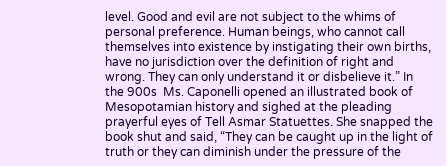level. Good and evil are not subject to the whims of personal preference. Human beings, who cannot call themselves into existence by instigating their own births, have no jurisdiction over the definition of right and wrong. They can only understand it or disbelieve it.” In the 900s  Ms. Caponelli opened an illustrated book of Mesopotamian history and sighed at the pleading prayerful eyes of Tell Asmar Statuettes. She snapped the book shut and said, “They can be caught up in the light of truth or they can diminish under the pressure of the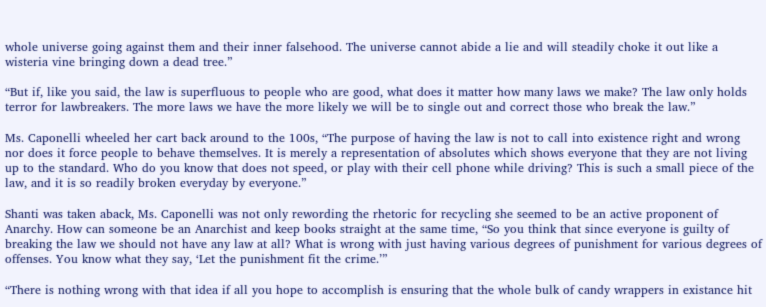whole universe going against them and their inner falsehood. The universe cannot abide a lie and will steadily choke it out like a wisteria vine bringing down a dead tree.”

“But if, like you said, the law is superfluous to people who are good, what does it matter how many laws we make? The law only holds terror for lawbreakers. The more laws we have the more likely we will be to single out and correct those who break the law.”

Ms. Caponelli wheeled her cart back around to the 100s, “The purpose of having the law is not to call into existence right and wrong nor does it force people to behave themselves. It is merely a representation of absolutes which shows everyone that they are not living up to the standard. Who do you know that does not speed, or play with their cell phone while driving? This is such a small piece of the law, and it is so readily broken everyday by everyone.”

Shanti was taken aback, Ms. Caponelli was not only rewording the rhetoric for recycling she seemed to be an active proponent of Anarchy. How can someone be an Anarchist and keep books straight at the same time, “So you think that since everyone is guilty of breaking the law we should not have any law at all? What is wrong with just having various degrees of punishment for various degrees of offenses. You know what they say, ‘Let the punishment fit the crime.’”

“There is nothing wrong with that idea if all you hope to accomplish is ensuring that the whole bulk of candy wrappers in existance hit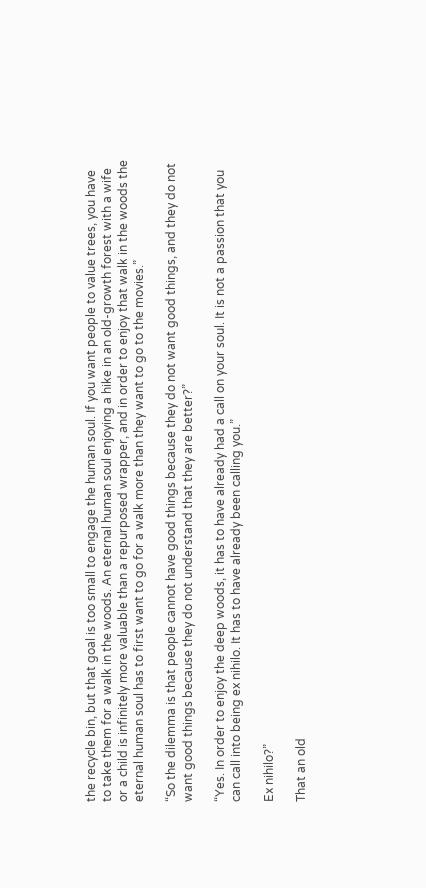the recycle bin, but that goal is too small to engage the human soul. If you want people to value trees, you have to take them for a walk in the woods. An eternal human soul enjoying a hike in an old-growth forest with a wife or a child is infinitely more valuable than a repurposed wrapper, and in order to enjoy that walk in the woods the eternal human soul has to first want to go for a walk more than they want to go to the movies.”

“So the dilemma is that people cannot have good things because they do not want good things, and they do not want good things because they do not understand that they are better?”

“Yes. In order to enjoy the deep woods, it has to have already had a call on your soul. It is not a passion that you can call into being ex nihilo. It has to have already been calling you.”

Ex nihilo?”

That an old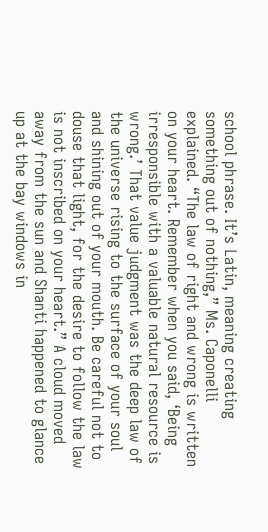school phrase. It’s Latin, meaning creating something out of nothing,” Ms. Caponelli explained. “The law of right and wrong is written on your heart. Remember when you said, ‘Being irresponsible with a valuable natural resource is wrong.’ That value judgment was the deep law of the universe rising to the surface of your soul and shining out of your mouth. Be careful not to douse that light, for the desire to follow the law is not inscribed on your heart.” A cloud moved away from the sun and Shanti happened to glance up at the bay windows in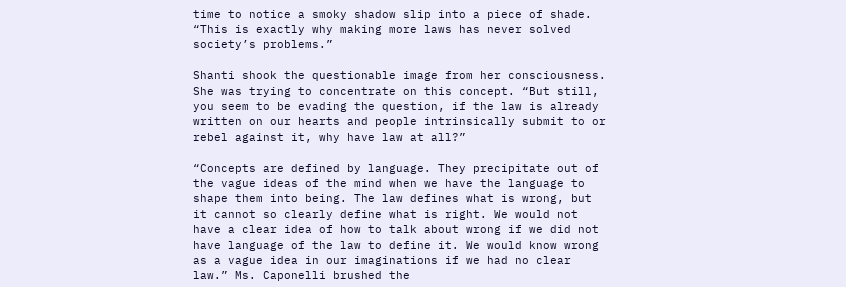time to notice a smoky shadow slip into a piece of shade. “This is exactly why making more laws has never solved society’s problems.”

Shanti shook the questionable image from her consciousness. She was trying to concentrate on this concept. “But still, you seem to be evading the question, if the law is already written on our hearts and people intrinsically submit to or rebel against it, why have law at all?”

“Concepts are defined by language. They precipitate out of the vague ideas of the mind when we have the language to shape them into being. The law defines what is wrong, but it cannot so clearly define what is right. We would not have a clear idea of how to talk about wrong if we did not have language of the law to define it. We would know wrong as a vague idea in our imaginations if we had no clear law.” Ms. Caponelli brushed the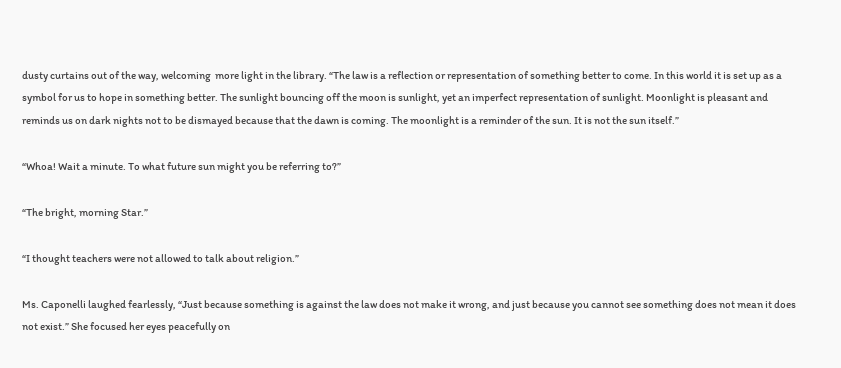dusty curtains out of the way, welcoming  more light in the library. “The law is a reflection or representation of something better to come. In this world it is set up as a symbol for us to hope in something better. The sunlight bouncing off the moon is sunlight, yet an imperfect representation of sunlight. Moonlight is pleasant and reminds us on dark nights not to be dismayed because that the dawn is coming. The moonlight is a reminder of the sun. It is not the sun itself.”

“Whoa! Wait a minute. To what future sun might you be referring to?”

“The bright, morning Star.”

“I thought teachers were not allowed to talk about religion.”

Ms. Caponelli laughed fearlessly, “Just because something is against the law does not make it wrong, and just because you cannot see something does not mean it does not exist.” She focused her eyes peacefully on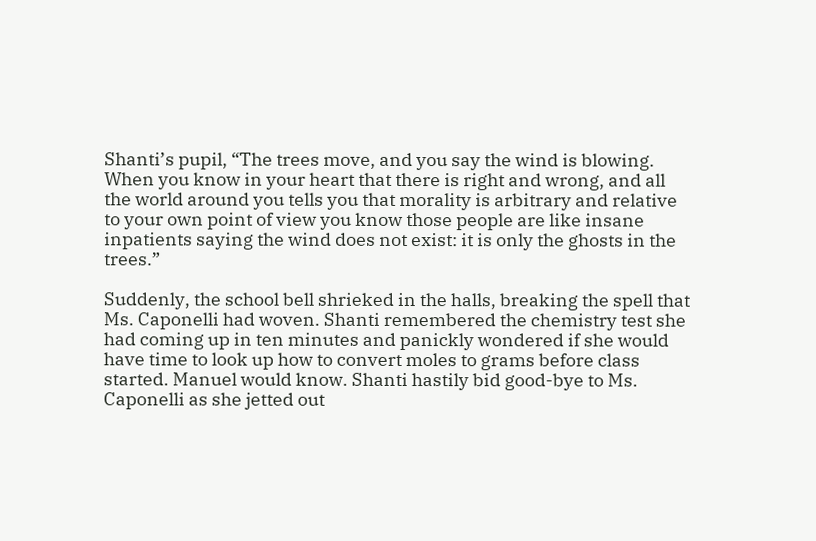Shanti’s pupil, “The trees move, and you say the wind is blowing. When you know in your heart that there is right and wrong, and all the world around you tells you that morality is arbitrary and relative to your own point of view you know those people are like insane inpatients saying the wind does not exist: it is only the ghosts in the trees.”

Suddenly, the school bell shrieked in the halls, breaking the spell that Ms. Caponelli had woven. Shanti remembered the chemistry test she had coming up in ten minutes and panickly wondered if she would have time to look up how to convert moles to grams before class started. Manuel would know. Shanti hastily bid good-bye to Ms. Caponelli as she jetted out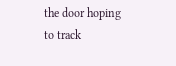the door hoping to track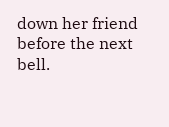down her friend before the next bell.